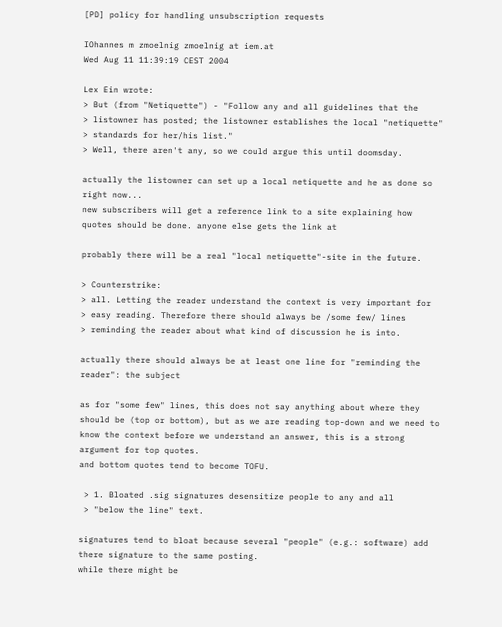[PD] policy for handling unsubscription requests

IOhannes m zmoelnig zmoelnig at iem.at
Wed Aug 11 11:39:19 CEST 2004

Lex Ein wrote:
> But (from "Netiquette") - "Follow any and all guidelines that the
> listowner has posted; the listowner establishes the local "netiquette"
> standards for her/his list."
> Well, there aren't any, so we could argue this until doomsday.

actually the listowner can set up a local netiquette and he as done so
right now...
new subscribers will get a reference link to a site explaining how
quotes should be done. anyone else gets the link at

probably there will be a real "local netiquette"-site in the future.

> Counterstrike:
> all. Letting the reader understand the context is very important for
> easy reading. Therefore there should always be /some few/ lines
> reminding the reader about what kind of discussion he is into.

actually there should always be at least one line for "reminding the
reader": the subject

as for "some few" lines, this does not say anything about where they
should be (top or bottom), but as we are reading top-down and we need to
know the context before we understand an answer, this is a strong
argument for top quotes.
and bottom quotes tend to become TOFU.

 > 1. Bloated .sig signatures desensitize people to any and all
 > "below the line" text.

signatures tend to bloat because several "people" (e.g.: software) add
there signature to the same posting.
while there might be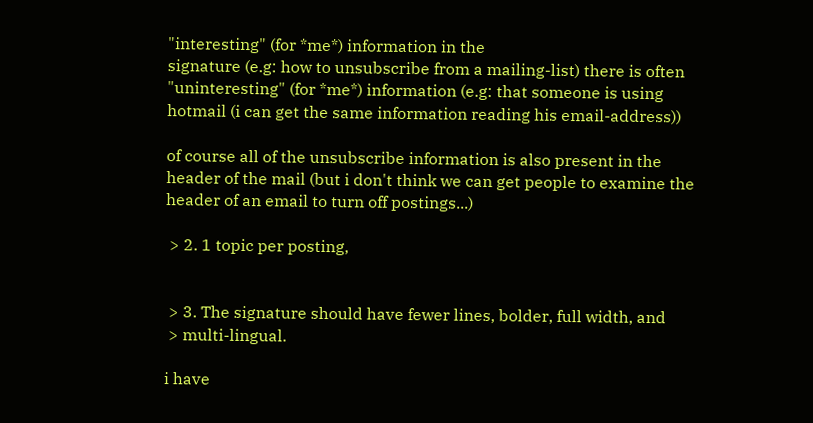"interesting" (for *me*) information in the
signature (e.g: how to unsubscribe from a mailing-list) there is often
"uninteresting" (for *me*) information (e.g: that someone is using
hotmail (i can get the same information reading his email-address))

of course all of the unsubscribe information is also present in the
header of the mail (but i don't think we can get people to examine the
header of an email to turn off postings...)

 > 2. 1 topic per posting,


 > 3. The signature should have fewer lines, bolder, full width, and
 > multi-lingual.

i have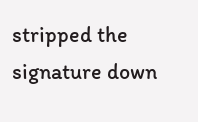stripped the signature down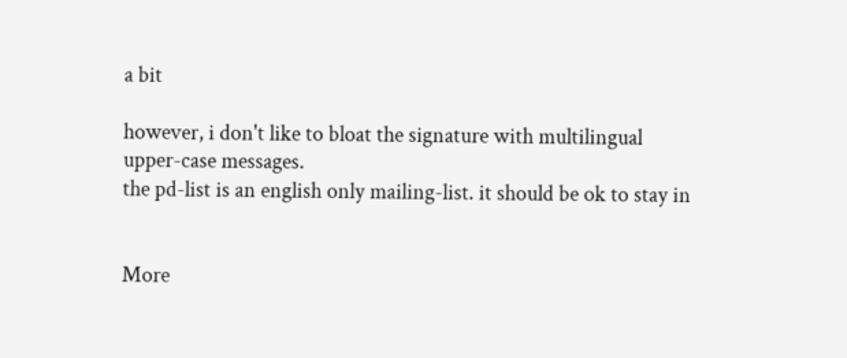a bit

however, i don't like to bloat the signature with multilingual
upper-case messages.
the pd-list is an english only mailing-list. it should be ok to stay in


More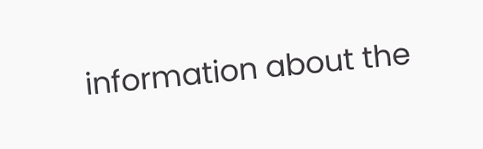information about the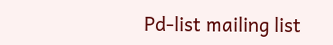Pd-list mailing list